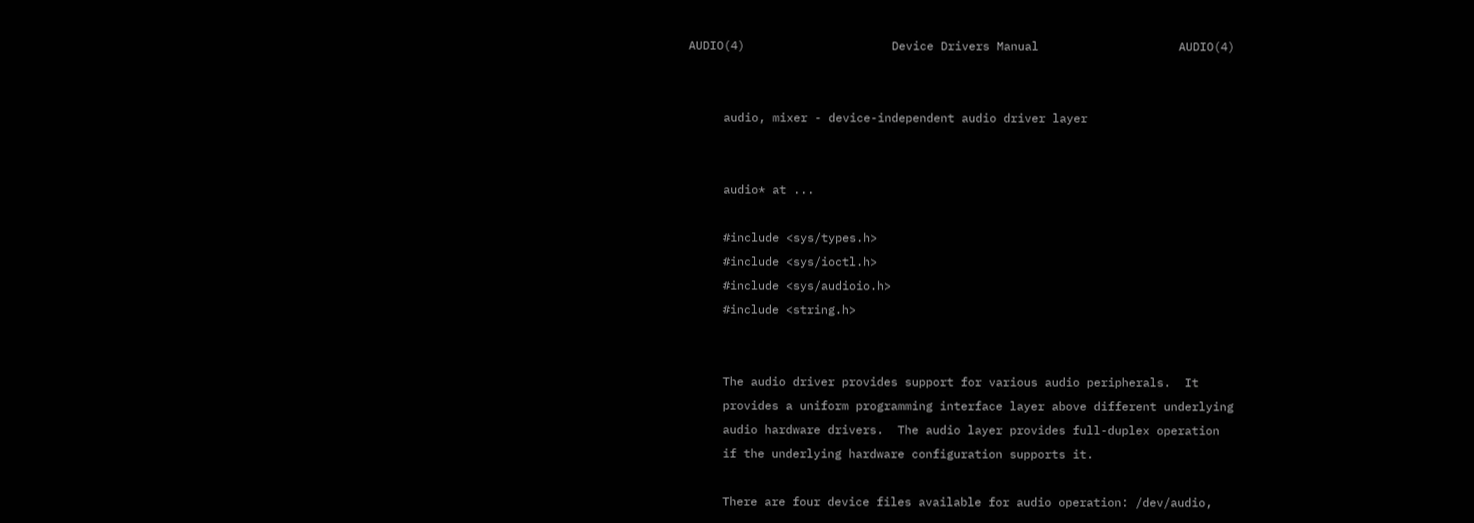AUDIO(4)                     Device Drivers Manual                    AUDIO(4)


     audio, mixer - device-independent audio driver layer


     audio* at ...

     #include <sys/types.h>
     #include <sys/ioctl.h>
     #include <sys/audioio.h>
     #include <string.h>


     The audio driver provides support for various audio peripherals.  It
     provides a uniform programming interface layer above different underlying
     audio hardware drivers.  The audio layer provides full-duplex operation
     if the underlying hardware configuration supports it.

     There are four device files available for audio operation: /dev/audio,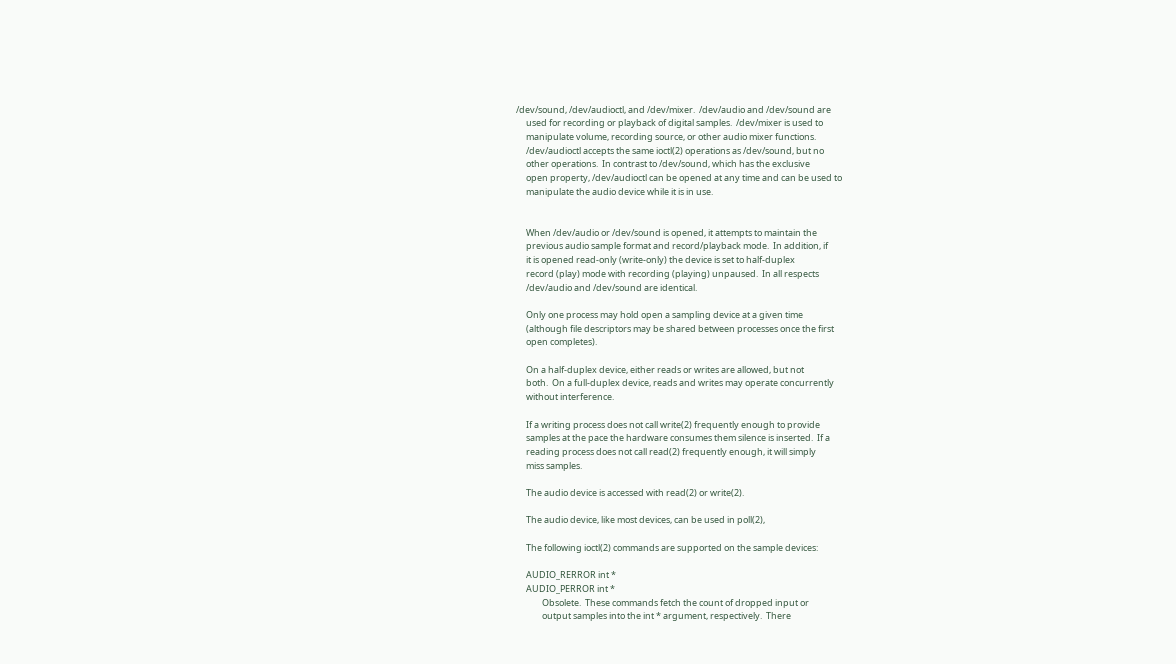/dev/sound, /dev/audioctl, and /dev/mixer.  /dev/audio and /dev/sound are
     used for recording or playback of digital samples.  /dev/mixer is used to
     manipulate volume, recording source, or other audio mixer functions.
     /dev/audioctl accepts the same ioctl(2) operations as /dev/sound, but no
     other operations.  In contrast to /dev/sound, which has the exclusive
     open property, /dev/audioctl can be opened at any time and can be used to
     manipulate the audio device while it is in use.


     When /dev/audio or /dev/sound is opened, it attempts to maintain the
     previous audio sample format and record/playback mode.  In addition, if
     it is opened read-only (write-only) the device is set to half-duplex
     record (play) mode with recording (playing) unpaused.  In all respects
     /dev/audio and /dev/sound are identical.

     Only one process may hold open a sampling device at a given time
     (although file descriptors may be shared between processes once the first
     open completes).

     On a half-duplex device, either reads or writes are allowed, but not
     both.  On a full-duplex device, reads and writes may operate concurrently
     without interference.

     If a writing process does not call write(2) frequently enough to provide
     samples at the pace the hardware consumes them silence is inserted.  If a
     reading process does not call read(2) frequently enough, it will simply
     miss samples.

     The audio device is accessed with read(2) or write(2).

     The audio device, like most devices, can be used in poll(2),

     The following ioctl(2) commands are supported on the sample devices:

     AUDIO_RERROR int *
     AUDIO_PERROR int *
             Obsolete.  These commands fetch the count of dropped input or
             output samples into the int * argument, respectively.  There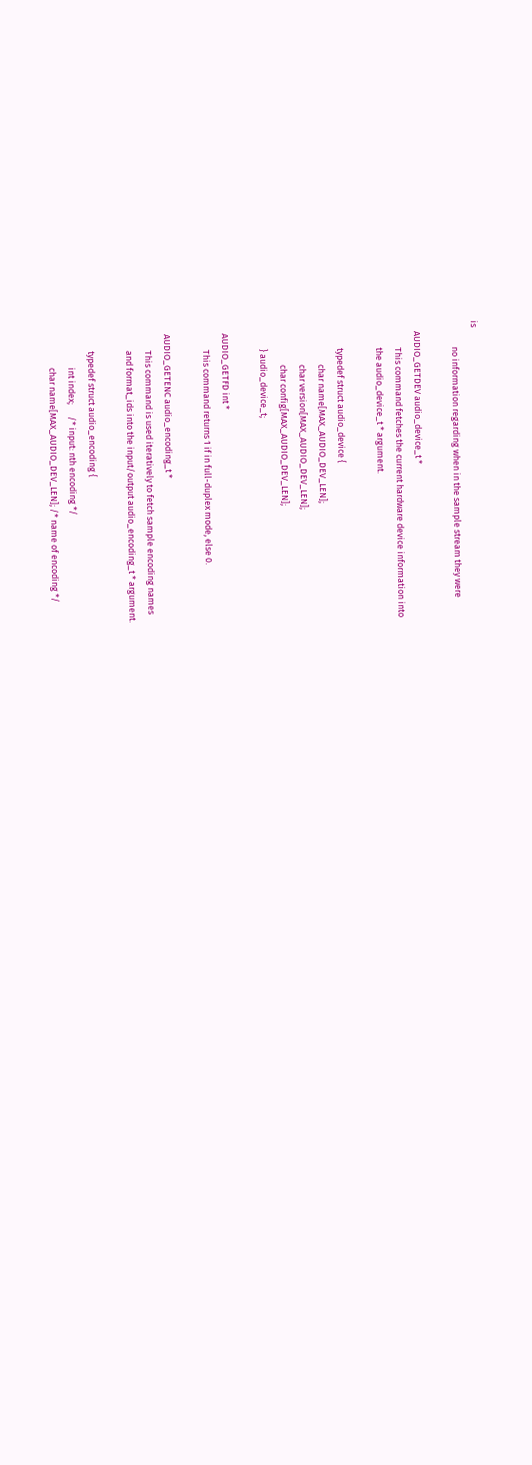is
             no information regarding when in the sample stream they were

     AUDIO_GETDEV audio_device_t *
             This command fetches the current hardware device information into
             the audio_device_t * argument.

             typedef struct audio_device {
                     char name[MAX_AUDIO_DEV_LEN];
                     char version[MAX_AUDIO_DEV_LEN];
                     char config[MAX_AUDIO_DEV_LEN];
             } audio_device_t;

     AUDIO_GETFD int *
             This command returns 1 if in full-duplex mode, else 0.

     AUDIO_GETENC audio_encoding_t *
             This command is used iteratively to fetch sample encoding names
             and format_ids into the input/output audio_encoding_t * argument.

             typedef struct audio_encoding {
                     int index;      /* input: nth encoding */
                     char name[MAX_AUDIO_DEV_LEN]; /* name of encoding */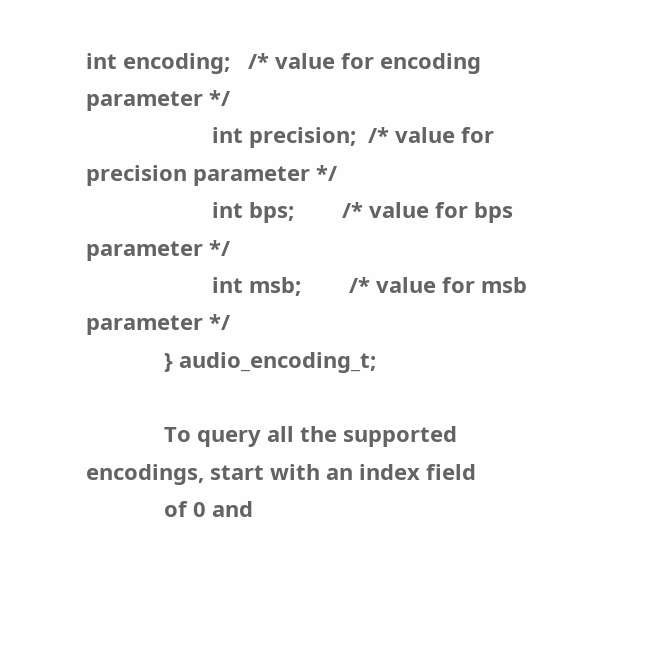int encoding;   /* value for encoding parameter */
                     int precision;  /* value for precision parameter */
                     int bps;        /* value for bps parameter */
                     int msb;        /* value for msb parameter */
             } audio_encoding_t;

             To query all the supported encodings, start with an index field
             of 0 and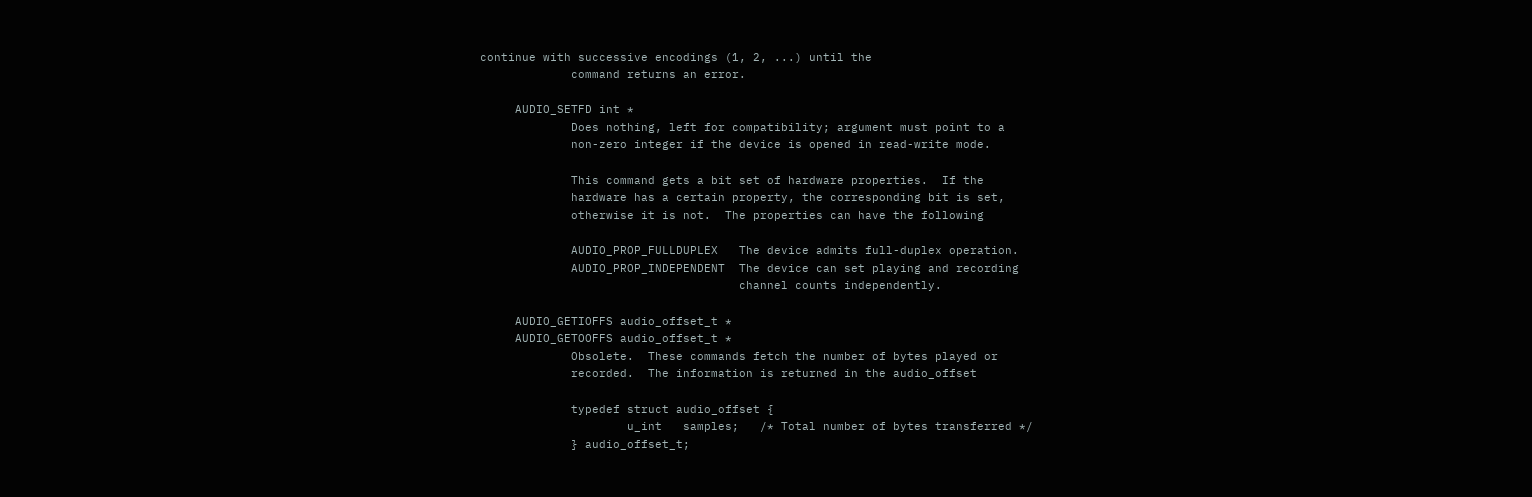continue with successive encodings (1, 2, ...) until the
             command returns an error.

     AUDIO_SETFD int *
             Does nothing, left for compatibility; argument must point to a
             non-zero integer if the device is opened in read-write mode.

             This command gets a bit set of hardware properties.  If the
             hardware has a certain property, the corresponding bit is set,
             otherwise it is not.  The properties can have the following

             AUDIO_PROP_FULLDUPLEX   The device admits full-duplex operation.
             AUDIO_PROP_INDEPENDENT  The device can set playing and recording
                                     channel counts independently.

     AUDIO_GETIOFFS audio_offset_t *
     AUDIO_GETOOFFS audio_offset_t *
             Obsolete.  These commands fetch the number of bytes played or
             recorded.  The information is returned in the audio_offset

             typedef struct audio_offset {
                     u_int   samples;   /* Total number of bytes transferred */
             } audio_offset_t;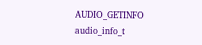AUDIO_GETINFO audio_info_t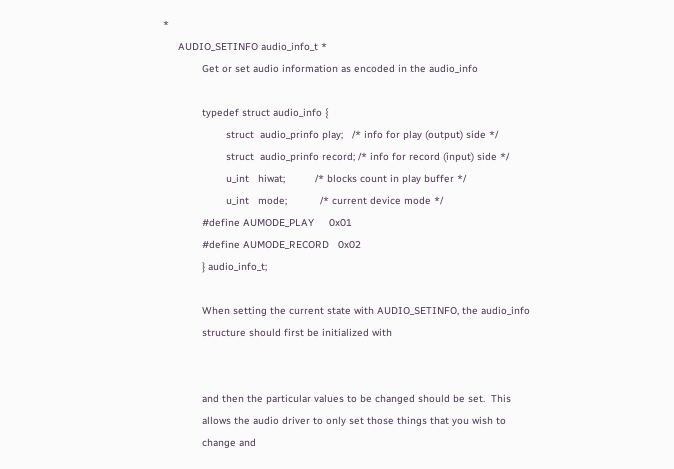*
     AUDIO_SETINFO audio_info_t *
             Get or set audio information as encoded in the audio_info

             typedef struct audio_info {
                     struct  audio_prinfo play;   /* info for play (output) side */
                     struct  audio_prinfo record; /* info for record (input) side */
                     u_int   hiwat;          /* blocks count in play buffer */
                     u_int   mode;           /* current device mode */
             #define AUMODE_PLAY     0x01
             #define AUMODE_RECORD   0x02
             } audio_info_t;

             When setting the current state with AUDIO_SETINFO, the audio_info
             structure should first be initialized with


             and then the particular values to be changed should be set.  This
             allows the audio driver to only set those things that you wish to
             change and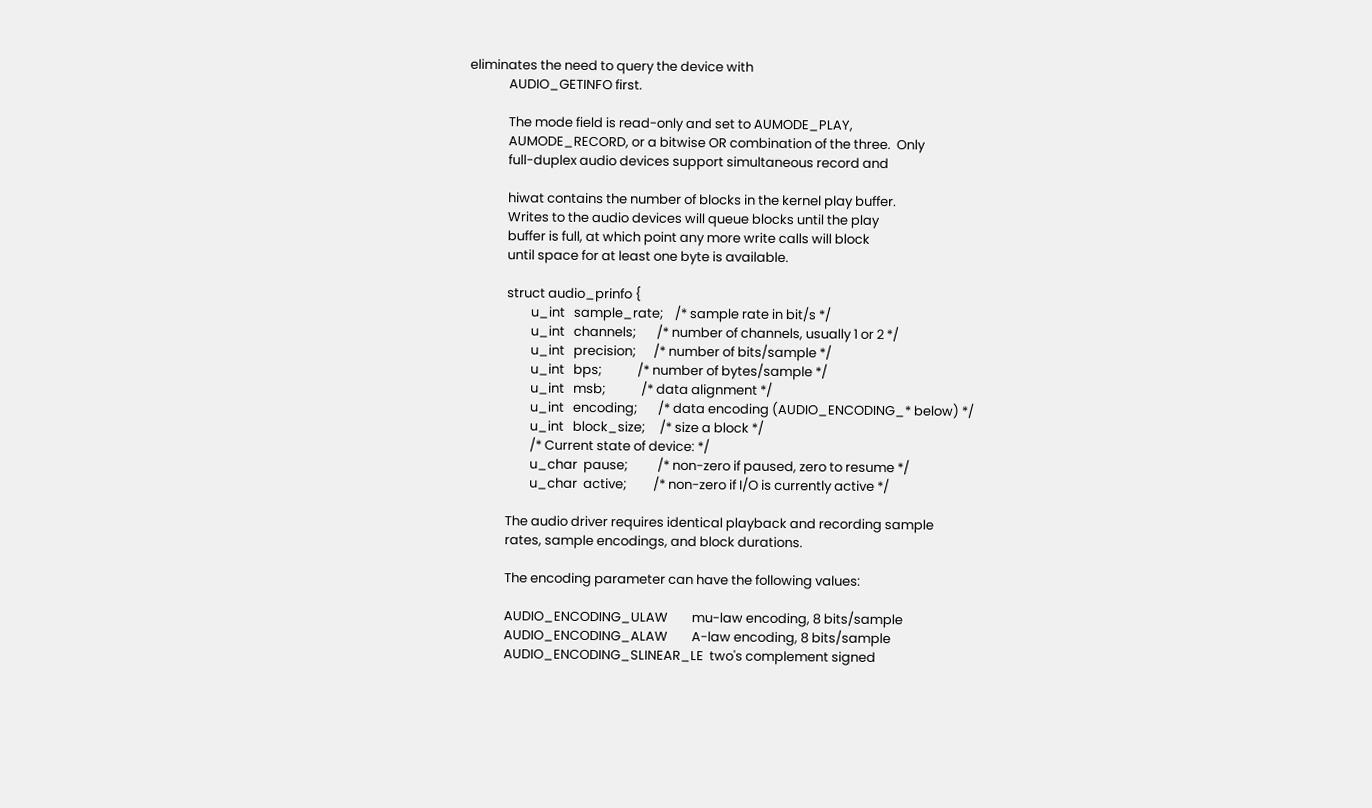eliminates the need to query the device with
             AUDIO_GETINFO first.

             The mode field is read-only and set to AUMODE_PLAY,
             AUMODE_RECORD, or a bitwise OR combination of the three.  Only
             full-duplex audio devices support simultaneous record and

             hiwat contains the number of blocks in the kernel play buffer.
             Writes to the audio devices will queue blocks until the play
             buffer is full, at which point any more write calls will block
             until space for at least one byte is available.

             struct audio_prinfo {
                     u_int   sample_rate;    /* sample rate in bit/s */
                     u_int   channels;       /* number of channels, usually 1 or 2 */
                     u_int   precision;      /* number of bits/sample */
                     u_int   bps;            /* number of bytes/sample */
                     u_int   msb;            /* data alignment */
                     u_int   encoding;       /* data encoding (AUDIO_ENCODING_* below) */
                     u_int   block_size;     /* size a block */
                     /* Current state of device: */
                     u_char  pause;          /* non-zero if paused, zero to resume */
                     u_char  active;         /* non-zero if I/O is currently active */

             The audio driver requires identical playback and recording sample
             rates, sample encodings, and block durations.

             The encoding parameter can have the following values:

             AUDIO_ENCODING_ULAW        mu-law encoding, 8 bits/sample
             AUDIO_ENCODING_ALAW        A-law encoding, 8 bits/sample
             AUDIO_ENCODING_SLINEAR_LE  two's complement signed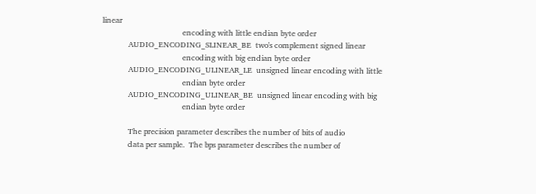linear
                                        encoding with little endian byte order
             AUDIO_ENCODING_SLINEAR_BE  two's complement signed linear
                                        encoding with big endian byte order
             AUDIO_ENCODING_ULINEAR_LE  unsigned linear encoding with little
                                        endian byte order
             AUDIO_ENCODING_ULINEAR_BE  unsigned linear encoding with big
                                        endian byte order

             The precision parameter describes the number of bits of audio
             data per sample.  The bps parameter describes the number of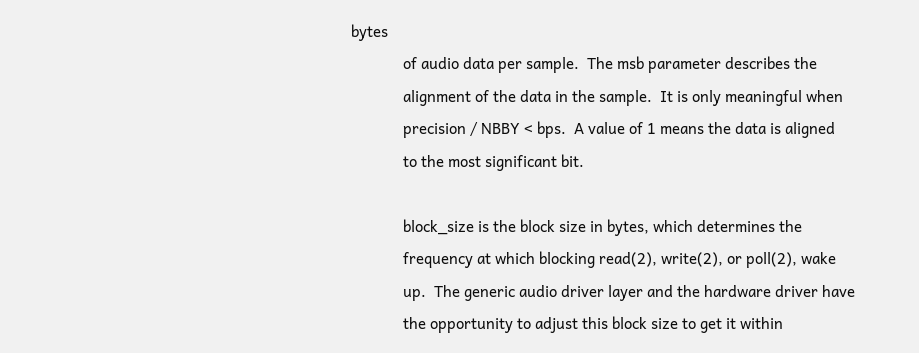bytes
             of audio data per sample.  The msb parameter describes the
             alignment of the data in the sample.  It is only meaningful when
             precision / NBBY < bps.  A value of 1 means the data is aligned
             to the most significant bit.

             block_size is the block size in bytes, which determines the
             frequency at which blocking read(2), write(2), or poll(2), wake
             up.  The generic audio driver layer and the hardware driver have
             the opportunity to adjust this block size to get it within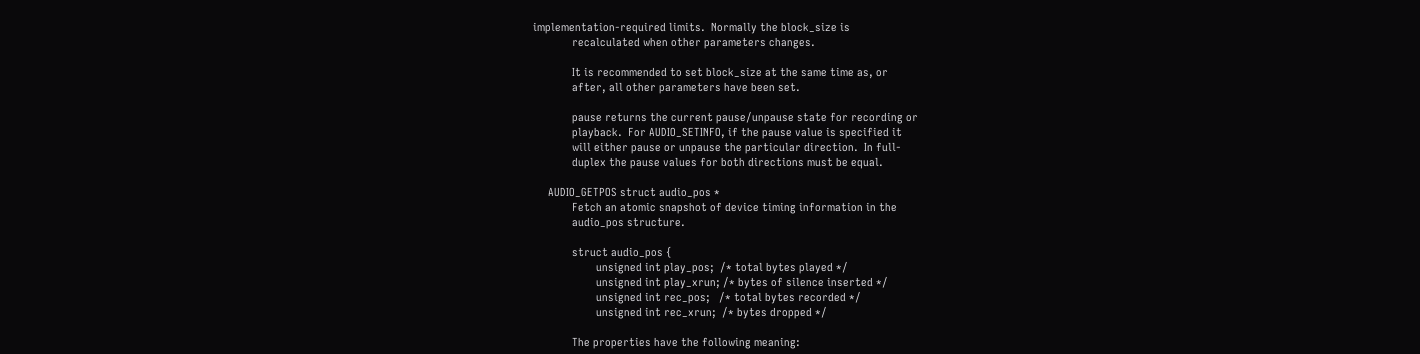implementation-required limits.  Normally the block_size is
             recalculated when other parameters changes.

             It is recommended to set block_size at the same time as, or
             after, all other parameters have been set.

             pause returns the current pause/unpause state for recording or
             playback.  For AUDIO_SETINFO, if the pause value is specified it
             will either pause or unpause the particular direction.  In full-
             duplex the pause values for both directions must be equal.

     AUDIO_GETPOS struct audio_pos *
             Fetch an atomic snapshot of device timing information in the
             audio_pos structure.

             struct audio_pos {
                     unsigned int play_pos;  /* total bytes played */
                     unsigned int play_xrun; /* bytes of silence inserted */
                     unsigned int rec_pos;   /* total bytes recorded */
                     unsigned int rec_xrun;  /* bytes dropped */

             The properties have the following meaning: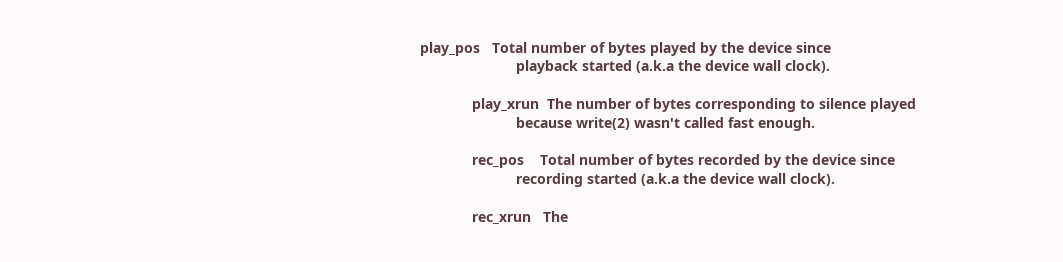play_pos   Total number of bytes played by the device since
                        playback started (a.k.a the device wall clock).

             play_xrun  The number of bytes corresponding to silence played
                        because write(2) wasn't called fast enough.

             rec_pos    Total number of bytes recorded by the device since
                        recording started (a.k.a the device wall clock).

             rec_xrun   The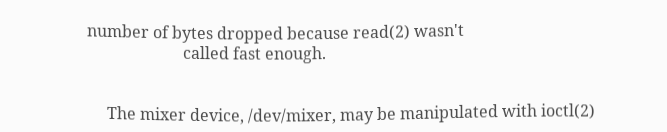number of bytes dropped because read(2) wasn't
                        called fast enough.


     The mixer device, /dev/mixer, may be manipulated with ioctl(2)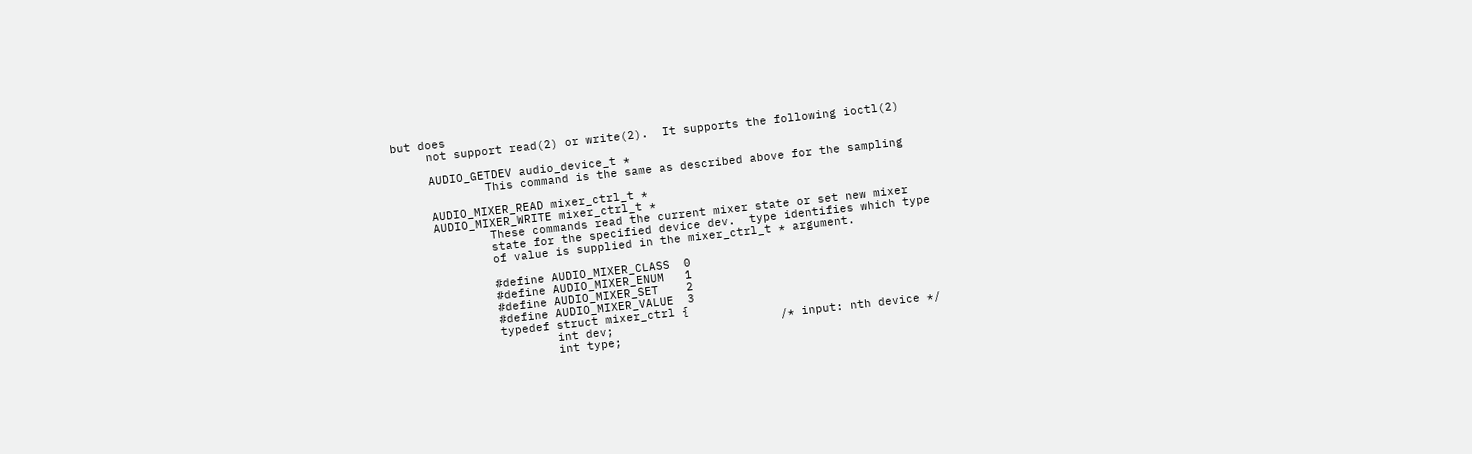but does
     not support read(2) or write(2).  It supports the following ioctl(2)

     AUDIO_GETDEV audio_device_t *
             This command is the same as described above for the sampling

     AUDIO_MIXER_READ mixer_ctrl_t *
     AUDIO_MIXER_WRITE mixer_ctrl_t *
             These commands read the current mixer state or set new mixer
             state for the specified device dev.  type identifies which type
             of value is supplied in the mixer_ctrl_t * argument.

             #define AUDIO_MIXER_CLASS  0
             #define AUDIO_MIXER_ENUM   1
             #define AUDIO_MIXER_SET    2
             #define AUDIO_MIXER_VALUE  3
             typedef struct mixer_ctrl {
                     int dev;                        /* input: nth device */
                     int type;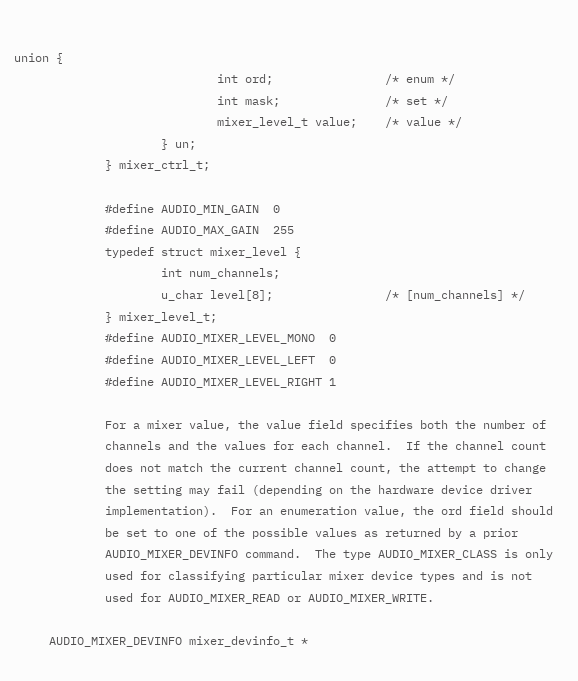union {
                             int ord;                /* enum */
                             int mask;               /* set */
                             mixer_level_t value;    /* value */
                     } un;
             } mixer_ctrl_t;

             #define AUDIO_MIN_GAIN  0
             #define AUDIO_MAX_GAIN  255
             typedef struct mixer_level {
                     int num_channels;
                     u_char level[8];                /* [num_channels] */
             } mixer_level_t;
             #define AUDIO_MIXER_LEVEL_MONO  0
             #define AUDIO_MIXER_LEVEL_LEFT  0
             #define AUDIO_MIXER_LEVEL_RIGHT 1

             For a mixer value, the value field specifies both the number of
             channels and the values for each channel.  If the channel count
             does not match the current channel count, the attempt to change
             the setting may fail (depending on the hardware device driver
             implementation).  For an enumeration value, the ord field should
             be set to one of the possible values as returned by a prior
             AUDIO_MIXER_DEVINFO command.  The type AUDIO_MIXER_CLASS is only
             used for classifying particular mixer device types and is not
             used for AUDIO_MIXER_READ or AUDIO_MIXER_WRITE.

     AUDIO_MIXER_DEVINFO mixer_devinfo_t *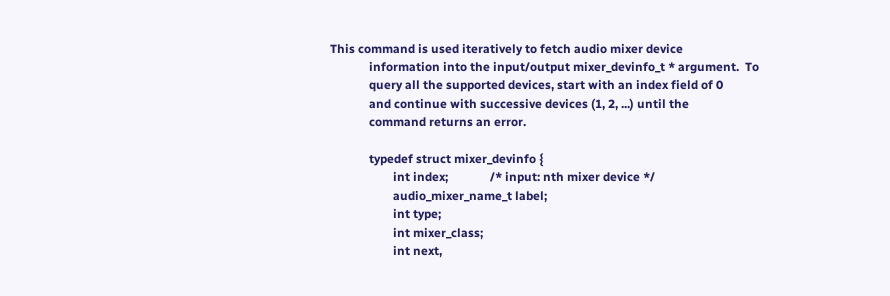This command is used iteratively to fetch audio mixer device
             information into the input/output mixer_devinfo_t * argument.  To
             query all the supported devices, start with an index field of 0
             and continue with successive devices (1, 2, ...) until the
             command returns an error.

             typedef struct mixer_devinfo {
                     int index;              /* input: nth mixer device */
                     audio_mixer_name_t label;
                     int type;
                     int mixer_class;
                     int next,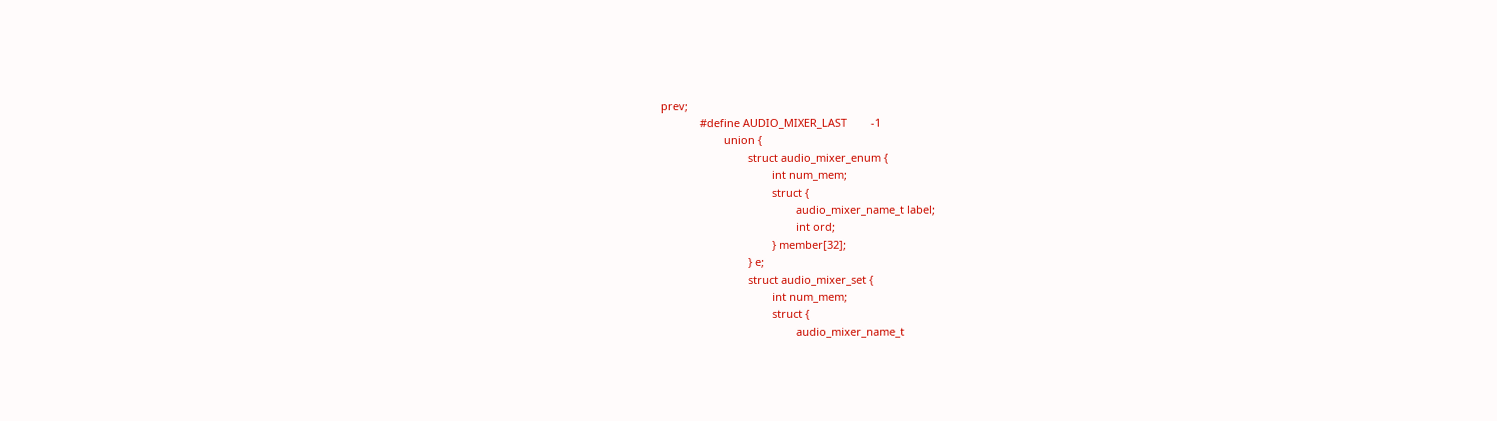prev;
             #define AUDIO_MIXER_LAST        -1
                     union {
                             struct audio_mixer_enum {
                                     int num_mem;
                                     struct {
                                             audio_mixer_name_t label;
                                             int ord;
                                     } member[32];
                             } e;
                             struct audio_mixer_set {
                                     int num_mem;
                                     struct {
                                             audio_mixer_name_t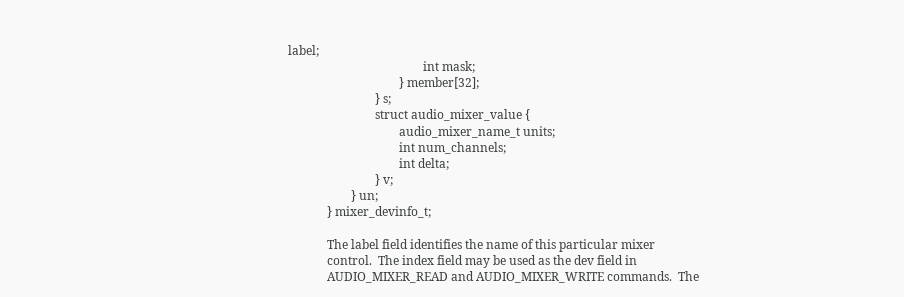label;
                                             int mask;
                                     } member[32];
                             } s;
                             struct audio_mixer_value {
                                     audio_mixer_name_t units;
                                     int num_channels;
                                     int delta;
                             } v;
                     } un;
             } mixer_devinfo_t;

             The label field identifies the name of this particular mixer
             control.  The index field may be used as the dev field in
             AUDIO_MIXER_READ and AUDIO_MIXER_WRITE commands.  The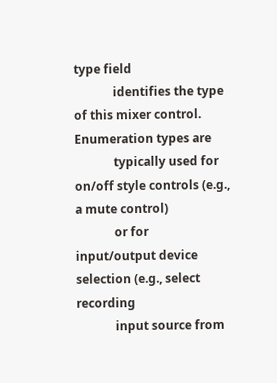type field
             identifies the type of this mixer control.  Enumeration types are
             typically used for on/off style controls (e.g., a mute control)
             or for input/output device selection (e.g., select recording
             input source from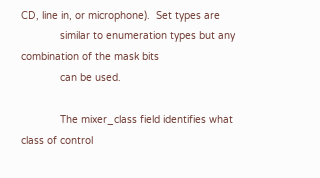CD, line in, or microphone).  Set types are
             similar to enumeration types but any combination of the mask bits
             can be used.

             The mixer_class field identifies what class of control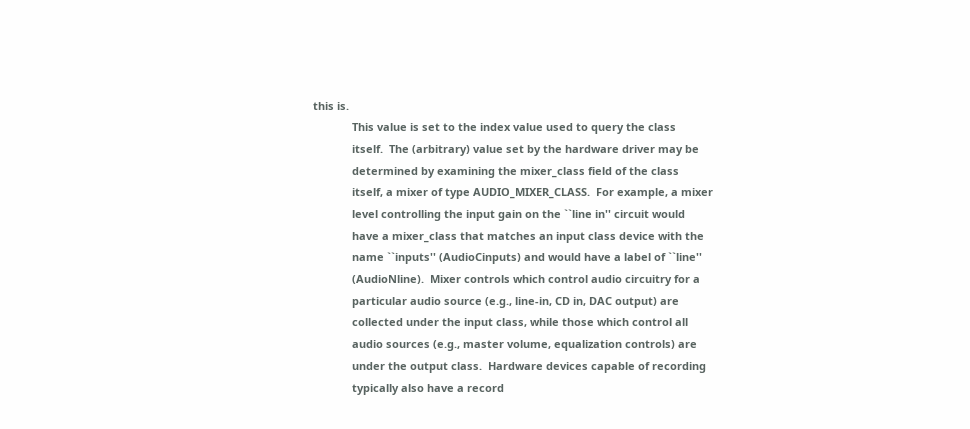this is.
             This value is set to the index value used to query the class
             itself.  The (arbitrary) value set by the hardware driver may be
             determined by examining the mixer_class field of the class
             itself, a mixer of type AUDIO_MIXER_CLASS.  For example, a mixer
             level controlling the input gain on the ``line in'' circuit would
             have a mixer_class that matches an input class device with the
             name ``inputs'' (AudioCinputs) and would have a label of ``line''
             (AudioNline).  Mixer controls which control audio circuitry for a
             particular audio source (e.g., line-in, CD in, DAC output) are
             collected under the input class, while those which control all
             audio sources (e.g., master volume, equalization controls) are
             under the output class.  Hardware devices capable of recording
             typically also have a record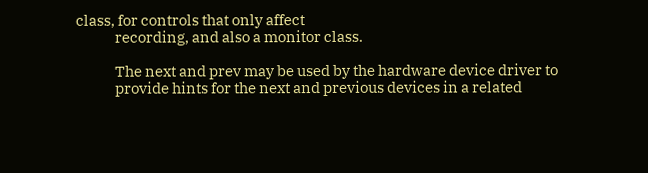class, for controls that only affect
             recording, and also a monitor class.

             The next and prev may be used by the hardware device driver to
             provide hints for the next and previous devices in a related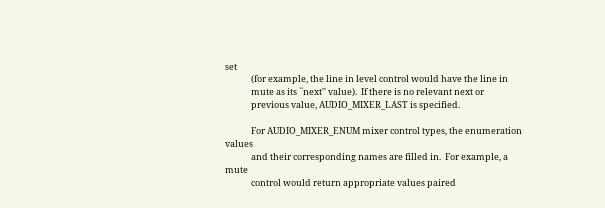set
             (for example, the line in level control would have the line in
             mute as its ``next'' value).  If there is no relevant next or
             previous value, AUDIO_MIXER_LAST is specified.

             For AUDIO_MIXER_ENUM mixer control types, the enumeration values
             and their corresponding names are filled in.  For example, a mute
             control would return appropriate values paired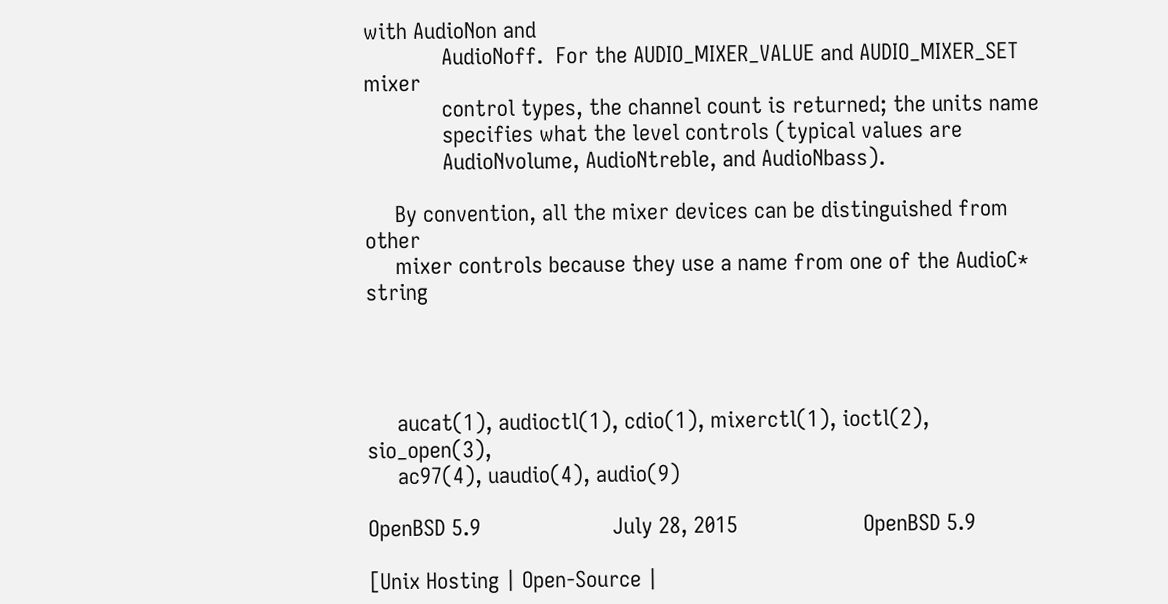with AudioNon and
             AudioNoff.  For the AUDIO_MIXER_VALUE and AUDIO_MIXER_SET mixer
             control types, the channel count is returned; the units name
             specifies what the level controls (typical values are
             AudioNvolume, AudioNtreble, and AudioNbass).

     By convention, all the mixer devices can be distinguished from other
     mixer controls because they use a name from one of the AudioC* string




     aucat(1), audioctl(1), cdio(1), mixerctl(1), ioctl(2), sio_open(3),
     ac97(4), uaudio(4), audio(9)

OpenBSD 5.9                      July 28, 2015                     OpenBSD 5.9

[Unix Hosting | Open-Source |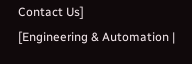Contact Us]
[Engineering & Automation |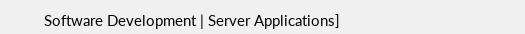Software Development | Server Applications]